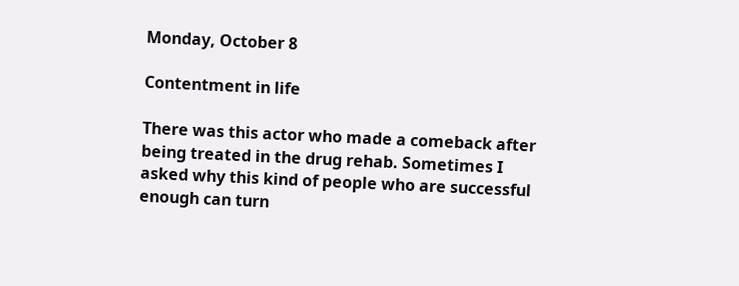Monday, October 8

Contentment in life

There was this actor who made a comeback after being treated in the drug rehab. Sometimes I asked why this kind of people who are successful enough can turn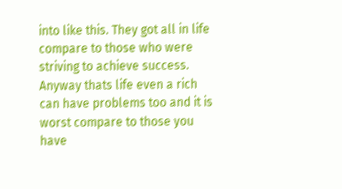into like this. They got all in life compare to those who were striving to achieve success. Anyway thats life even a rich can have problems too and it is worst compare to those you have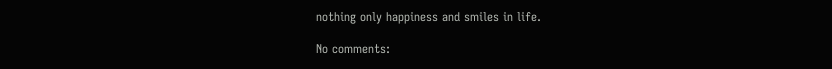nothing only happiness and smiles in life.

No comments: